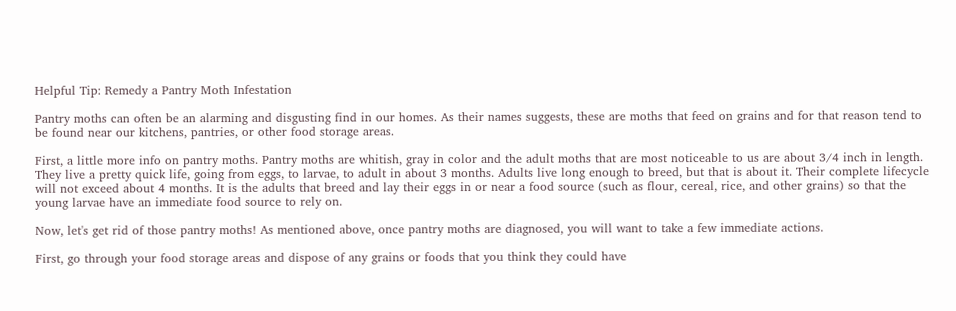Helpful Tip: Remedy a Pantry Moth Infestation

Pantry moths can often be an alarming and disgusting find in our homes. As their names suggests, these are moths that feed on grains and for that reason tend to be found near our kitchens, pantries, or other food storage areas.

First, a little more info on pantry moths. Pantry moths are whitish, gray in color and the adult moths that are most noticeable to us are about 3/4 inch in length. They live a pretty quick life, going from eggs, to larvae, to adult in about 3 months. Adults live long enough to breed, but that is about it. Their complete lifecycle will not exceed about 4 months. It is the adults that breed and lay their eggs in or near a food source (such as flour, cereal, rice, and other grains) so that the young larvae have an immediate food source to rely on.

Now, let's get rid of those pantry moths! As mentioned above, once pantry moths are diagnosed, you will want to take a few immediate actions.

First, go through your food storage areas and dispose of any grains or foods that you think they could have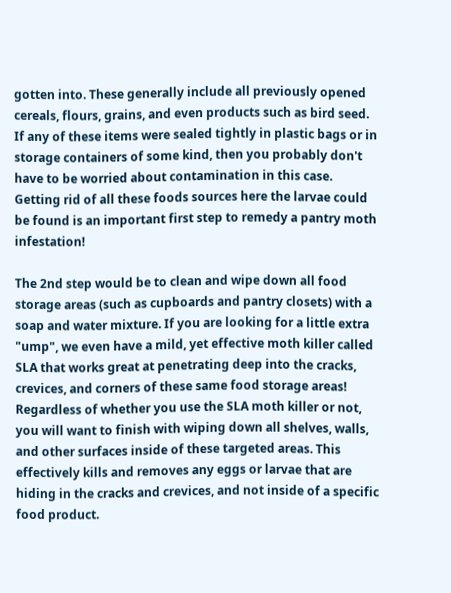gotten into. These generally include all previously opened cereals, flours, grains, and even products such as bird seed. If any of these items were sealed tightly in plastic bags or in storage containers of some kind, then you probably don't have to be worried about contamination in this case. Getting rid of all these foods sources here the larvae could be found is an important first step to remedy a pantry moth infestation!

The 2nd step would be to clean and wipe down all food storage areas (such as cupboards and pantry closets) with a soap and water mixture. If you are looking for a little extra "ump", we even have a mild, yet effective moth killer called SLA that works great at penetrating deep into the cracks, crevices, and corners of these same food storage areas! Regardless of whether you use the SLA moth killer or not, you will want to finish with wiping down all shelves, walls, and other surfaces inside of these targeted areas. This effectively kills and removes any eggs or larvae that are hiding in the cracks and crevices, and not inside of a specific food product.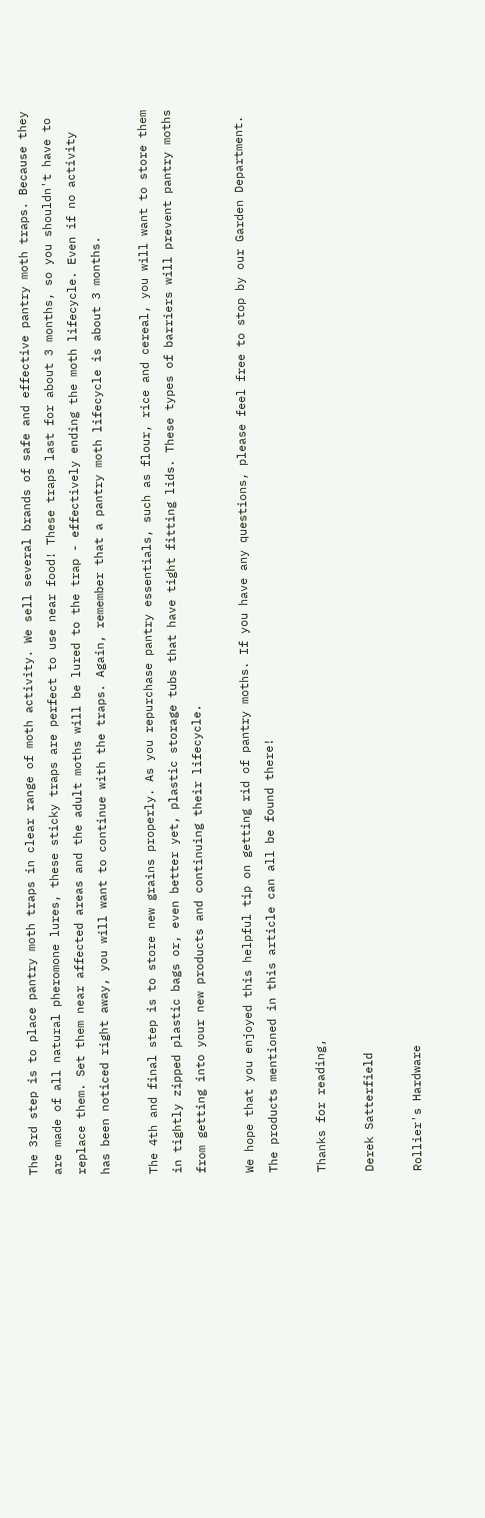The 3rd step is to place pantry moth traps in clear range of moth activity. We sell several brands of safe and effective pantry moth traps. Because they are made of all natural pheromone lures, these sticky traps are perfect to use near food! These traps last for about 3 months, so you shouldn't have to replace them. Set them near affected areas and the adult moths will be lured to the trap - effectively ending the moth lifecycle. Even if no activity has been noticed right away, you will want to continue with the traps. Again, remember that a pantry moth lifecycle is about 3 months.

The 4th and final step is to store new grains properly. As you repurchase pantry essentials, such as flour, rice and cereal, you will want to store them in tightly zipped plastic bags or, even better yet, plastic storage tubs that have tight fitting lids. These types of barriers will prevent pantry moths from getting into your new products and continuing their lifecycle.

We hope that you enjoyed this helpful tip on getting rid of pantry moths. If you have any questions, please feel free to stop by our Garden Department. The products mentioned in this article can all be found there!

Thanks for reading,

Derek Satterfield

Rollier's Hardware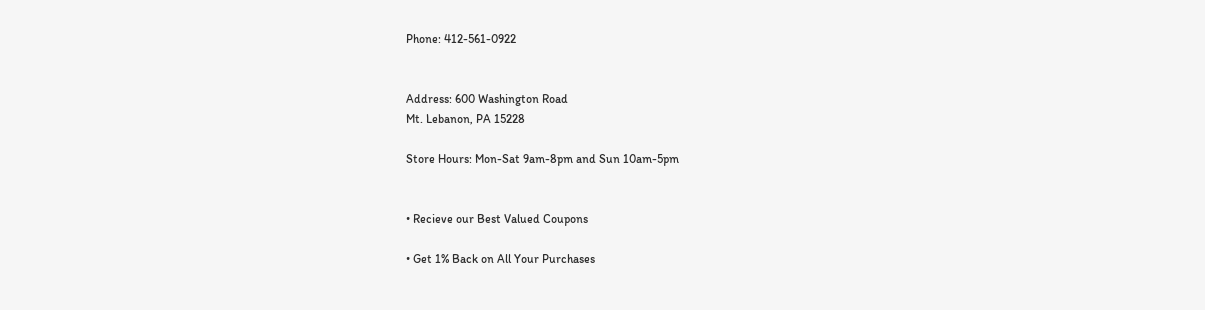Phone: 412-561-0922


Address: 600 Washington Road
Mt. Lebanon, PA 15228

Store Hours: Mon-Sat 9am-8pm and Sun 10am-5pm


• Recieve our Best Valued Coupons

• Get 1% Back on All Your Purchases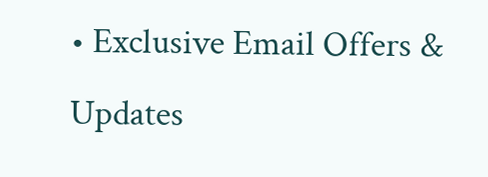• Exclusive Email Offers & Updates